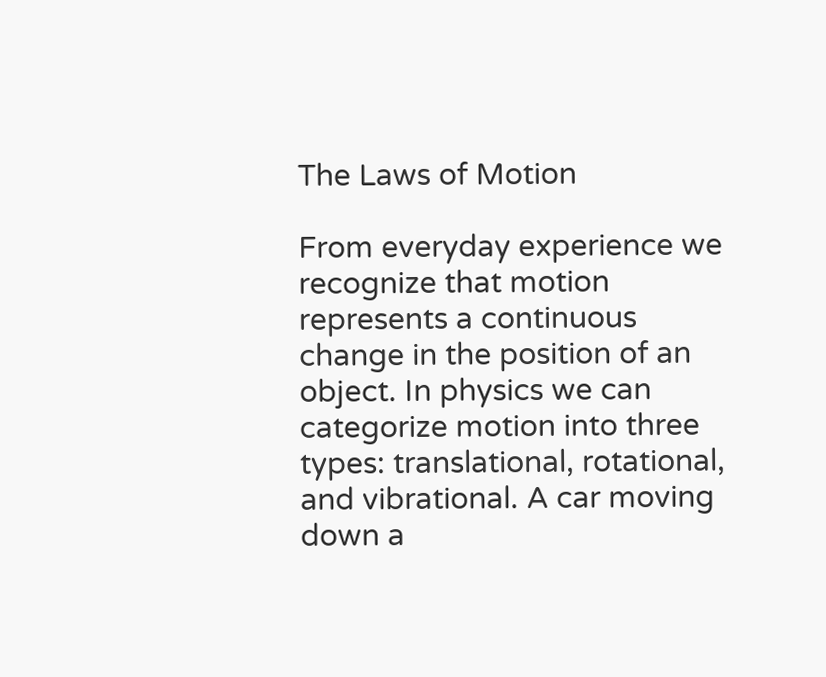The Laws of Motion

From everyday experience we recognize that motion represents a continuous change in the position of an object. In physics we can categorize motion into three types: translational, rotational, and vibrational. A car moving down a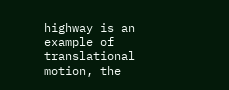highway is an example of translational motion, the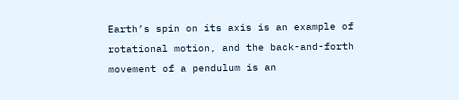Earth’s spin on its axis is an example of rotational motion, and the back-and-forth movement of a pendulum is an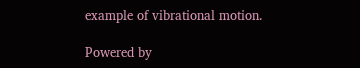example of vibrational motion.

Powered by